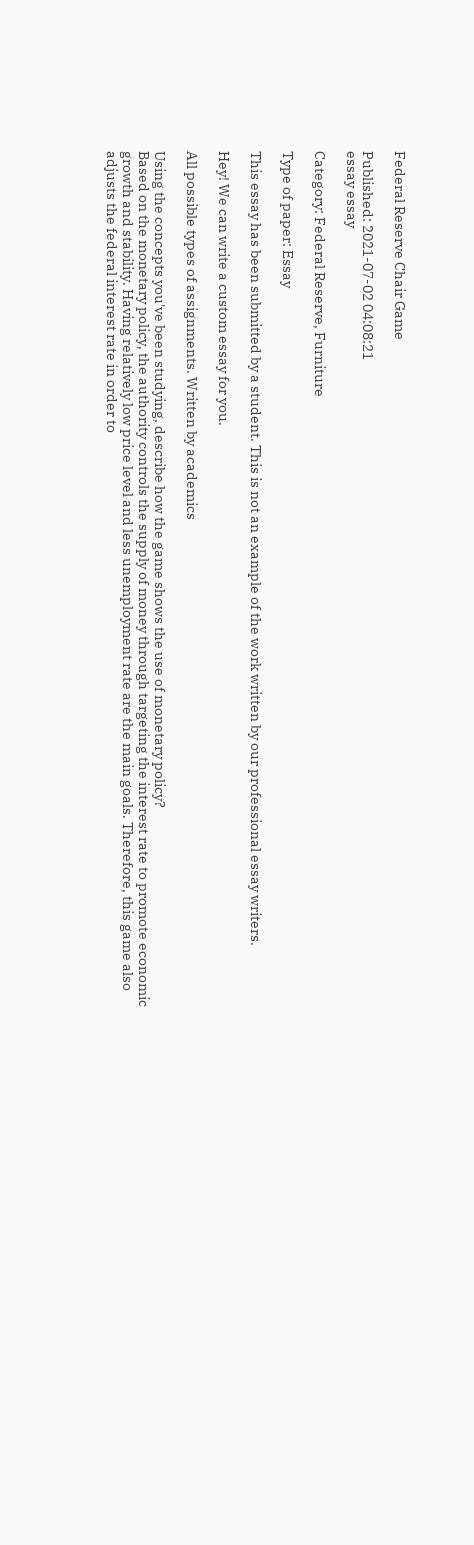Federal Reserve Chair Game

Published: 2021-07-02 04:08:21
essay essay

Category: Federal Reserve, Furniture

Type of paper: Essay

This essay has been submitted by a student. This is not an example of the work written by our professional essay writers.

Hey! We can write a custom essay for you.

All possible types of assignments. Written by academics

Using the concepts you've been studying, describe how the game shows the use of monetary policy?
Based on the monetary policy, the authority controls the supply of money through targeting the interest rate to promote economic growth and stability. Having relatively low price level and less unemployment rate are the main goals. Therefore, this game also adjusts the federal interest rate in order to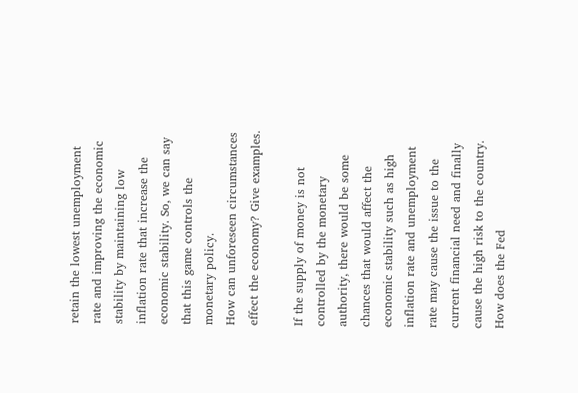retain the lowest unemployment rate and improving the economic stability by maintaining low inflation rate that increase the economic stability. So, we can say that this game controls the monetary policy.
How can unforeseen circumstances effect the economy? Give examples.

If the supply of money is not controlled by the monetary authority, there would be some chances that would affect the economic stability such as high inflation rate and unemployment rate may cause the issue to the current financial need and finally cause the high risk to the country.
How does the Fed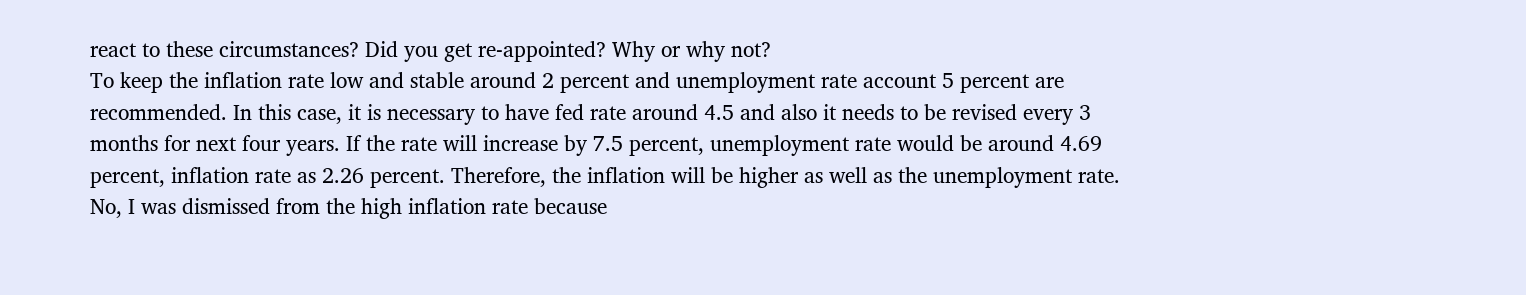react to these circumstances? Did you get re-appointed? Why or why not?
To keep the inflation rate low and stable around 2 percent and unemployment rate account 5 percent are recommended. In this case, it is necessary to have fed rate around 4.5 and also it needs to be revised every 3 months for next four years. If the rate will increase by 7.5 percent, unemployment rate would be around 4.69 percent, inflation rate as 2.26 percent. Therefore, the inflation will be higher as well as the unemployment rate. No, I was dismissed from the high inflation rate because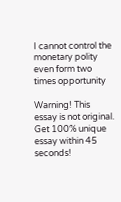I cannot control the monetary polity even form two times opportunity

Warning! This essay is not original. Get 100% unique essay within 45 seconds!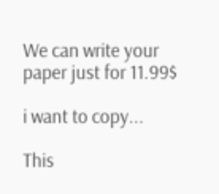We can write your paper just for 11.99$

i want to copy...

This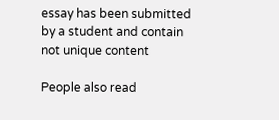essay has been submitted by a student and contain not unique content

People also read